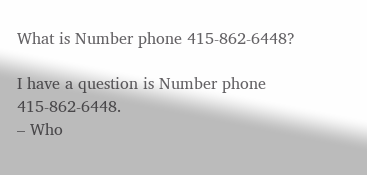What is Number phone 415-862-6448?

I have a question is Number phone 415-862-6448.
– Who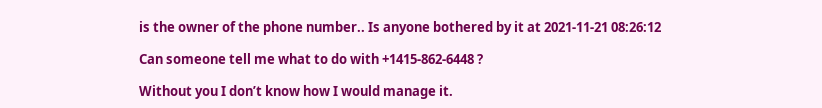is the owner of the phone number.. Is anyone bothered by it at 2021-11-21 08:26:12

Can someone tell me what to do with +1415-862-6448 ?

Without you I don’t know how I would manage it.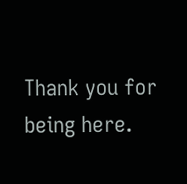Thank you for being here.